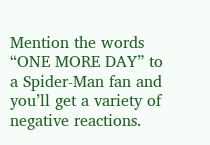Mention the words “ONE MORE DAY” to a Spider-Man fan and you’ll get a variety of negative reactions.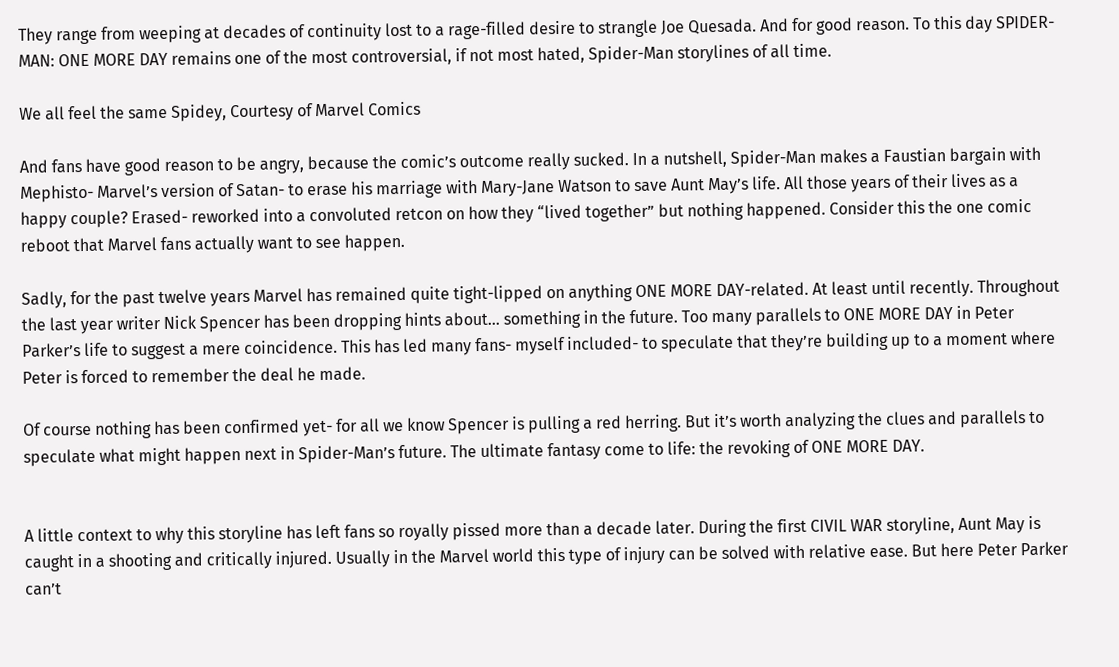They range from weeping at decades of continuity lost to a rage-filled desire to strangle Joe Quesada. And for good reason. To this day SPIDER-MAN: ONE MORE DAY remains one of the most controversial, if not most hated, Spider-Man storylines of all time.

We all feel the same Spidey, Courtesy of Marvel Comics

And fans have good reason to be angry, because the comic’s outcome really sucked. In a nutshell, Spider-Man makes a Faustian bargain with Mephisto- Marvel’s version of Satan- to erase his marriage with Mary-Jane Watson to save Aunt May’s life. All those years of their lives as a happy couple? Erased- reworked into a convoluted retcon on how they “lived together” but nothing happened. Consider this the one comic reboot that Marvel fans actually want to see happen.

Sadly, for the past twelve years Marvel has remained quite tight-lipped on anything ONE MORE DAY-related. At least until recently. Throughout the last year writer Nick Spencer has been dropping hints about… something in the future. Too many parallels to ONE MORE DAY in Peter Parker’s life to suggest a mere coincidence. This has led many fans- myself included- to speculate that they’re building up to a moment where Peter is forced to remember the deal he made.

Of course nothing has been confirmed yet- for all we know Spencer is pulling a red herring. But it’s worth analyzing the clues and parallels to speculate what might happen next in Spider-Man’s future. The ultimate fantasy come to life: the revoking of ONE MORE DAY.


A little context to why this storyline has left fans so royally pissed more than a decade later. During the first CIVIL WAR storyline, Aunt May is caught in a shooting and critically injured. Usually in the Marvel world this type of injury can be solved with relative ease. But here Peter Parker can’t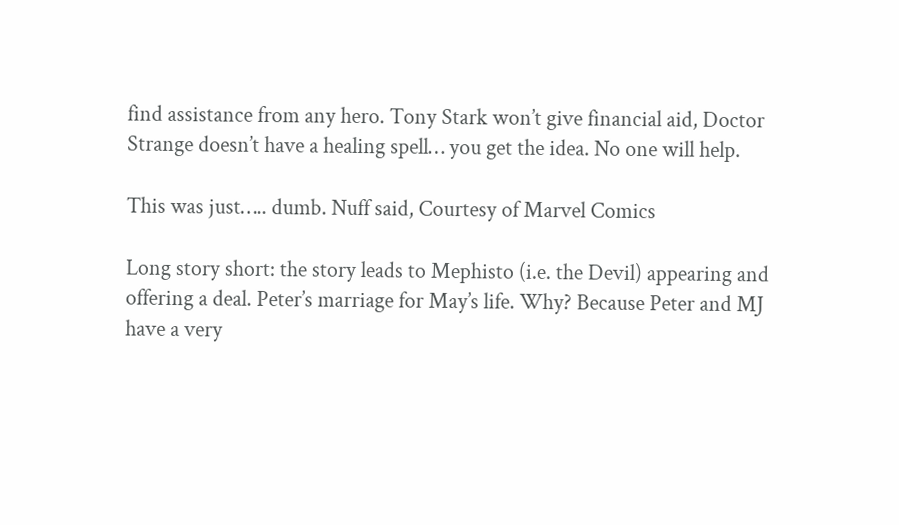find assistance from any hero. Tony Stark won’t give financial aid, Doctor Strange doesn’t have a healing spell… you get the idea. No one will help.

This was just….. dumb. Nuff said, Courtesy of Marvel Comics

Long story short: the story leads to Mephisto (i.e. the Devil) appearing and offering a deal. Peter’s marriage for May’s life. Why? Because Peter and MJ have a very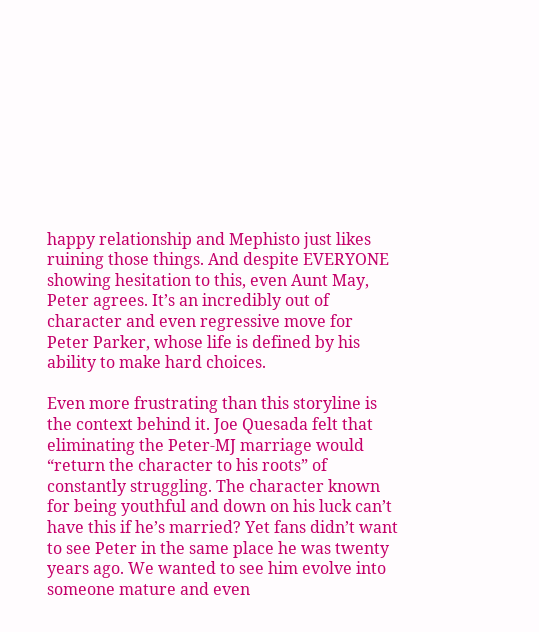happy relationship and Mephisto just likes ruining those things. And despite EVERYONE showing hesitation to this, even Aunt May, Peter agrees. It’s an incredibly out of character and even regressive move for Peter Parker, whose life is defined by his ability to make hard choices.

Even more frustrating than this storyline is the context behind it. Joe Quesada felt that eliminating the Peter-MJ marriage would “return the character to his roots” of constantly struggling. The character known for being youthful and down on his luck can’t have this if he’s married? Yet fans didn’t want to see Peter in the same place he was twenty years ago. We wanted to see him evolve into someone mature and even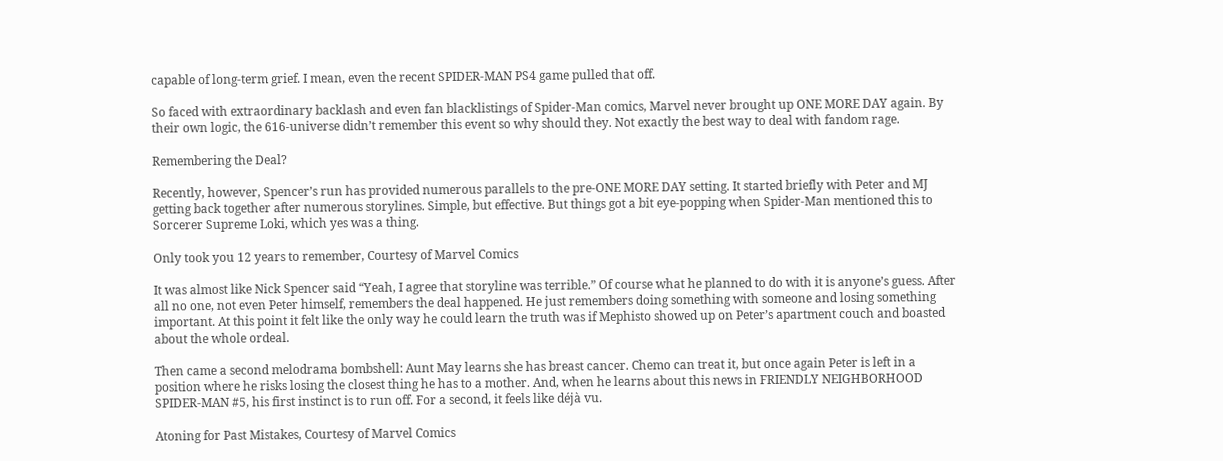capable of long-term grief. I mean, even the recent SPIDER-MAN PS4 game pulled that off.

So faced with extraordinary backlash and even fan blacklistings of Spider-Man comics, Marvel never brought up ONE MORE DAY again. By their own logic, the 616-universe didn’t remember this event so why should they. Not exactly the best way to deal with fandom rage.

Remembering the Deal?

Recently, however, Spencer’s run has provided numerous parallels to the pre-ONE MORE DAY setting. It started briefly with Peter and MJ getting back together after numerous storylines. Simple, but effective. But things got a bit eye-popping when Spider-Man mentioned this to Sorcerer Supreme Loki, which yes was a thing.

Only took you 12 years to remember, Courtesy of Marvel Comics

It was almost like Nick Spencer said “Yeah, I agree that storyline was terrible.” Of course what he planned to do with it is anyone’s guess. After all no one, not even Peter himself, remembers the deal happened. He just remembers doing something with someone and losing something important. At this point it felt like the only way he could learn the truth was if Mephisto showed up on Peter’s apartment couch and boasted about the whole ordeal.

Then came a second melodrama bombshell: Aunt May learns she has breast cancer. Chemo can treat it, but once again Peter is left in a position where he risks losing the closest thing he has to a mother. And, when he learns about this news in FRIENDLY NEIGHBORHOOD SPIDER-MAN #5, his first instinct is to run off. For a second, it feels like déjà vu.

Atoning for Past Mistakes, Courtesy of Marvel Comics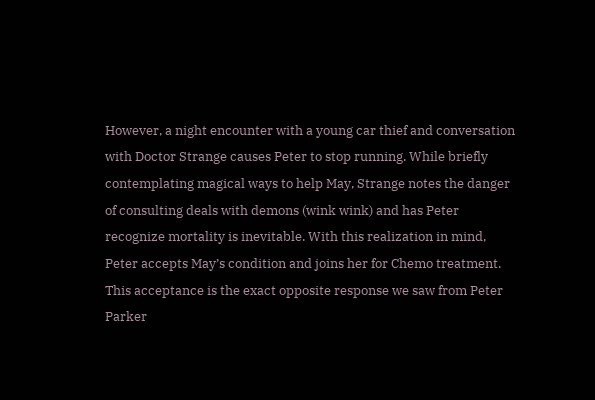However, a night encounter with a young car thief and conversation with Doctor Strange causes Peter to stop running. While briefly contemplating magical ways to help May, Strange notes the danger of consulting deals with demons (wink wink) and has Peter recognize mortality is inevitable. With this realization in mind, Peter accepts May’s condition and joins her for Chemo treatment. This acceptance is the exact opposite response we saw from Peter Parker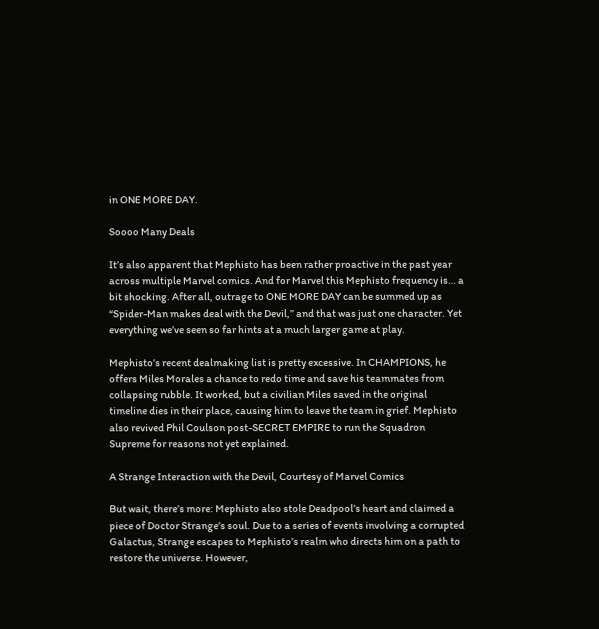in ONE MORE DAY.

Soooo Many Deals

It’s also apparent that Mephisto has been rather proactive in the past year across multiple Marvel comics. And for Marvel this Mephisto frequency is… a bit shocking. After all, outrage to ONE MORE DAY can be summed up as “Spider-Man makes deal with the Devil,” and that was just one character. Yet everything we’ve seen so far hints at a much larger game at play.

Mephisto’s recent dealmaking list is pretty excessive. In CHAMPIONS, he offers Miles Morales a chance to redo time and save his teammates from collapsing rubble. It worked, but a civilian Miles saved in the original timeline dies in their place, causing him to leave the team in grief. Mephisto also revived Phil Coulson post-SECRET EMPIRE to run the Squadron Supreme for reasons not yet explained.

A Strange Interaction with the Devil, Courtesy of Marvel Comics

But wait, there’s more: Mephisto also stole Deadpool’s heart and claimed a piece of Doctor Strange’s soul. Due to a series of events involving a corrupted Galactus, Strange escapes to Mephisto’s realm who directs him on a path to restore the universe. However,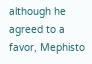although he agreed to a favor, Mephisto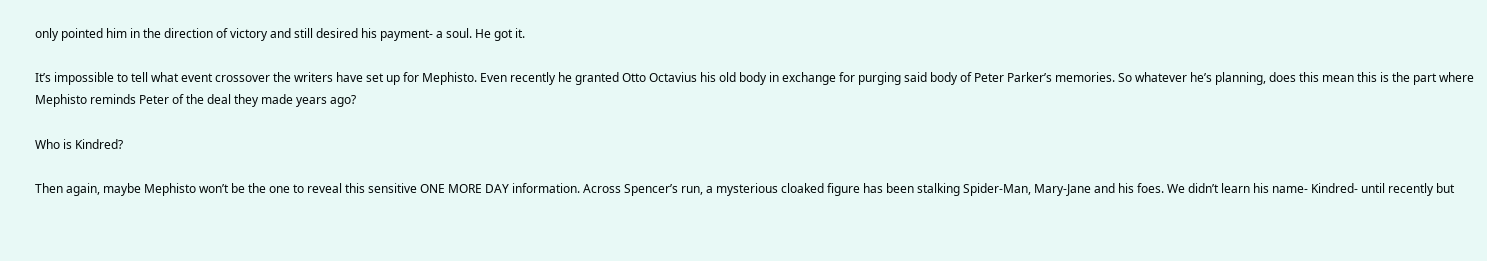only pointed him in the direction of victory and still desired his payment- a soul. He got it.

It’s impossible to tell what event crossover the writers have set up for Mephisto. Even recently he granted Otto Octavius his old body in exchange for purging said body of Peter Parker’s memories. So whatever he’s planning, does this mean this is the part where Mephisto reminds Peter of the deal they made years ago?

Who is Kindred?

Then again, maybe Mephisto won’t be the one to reveal this sensitive ONE MORE DAY information. Across Spencer’s run, a mysterious cloaked figure has been stalking Spider-Man, Mary-Jane and his foes. We didn’t learn his name- Kindred- until recently but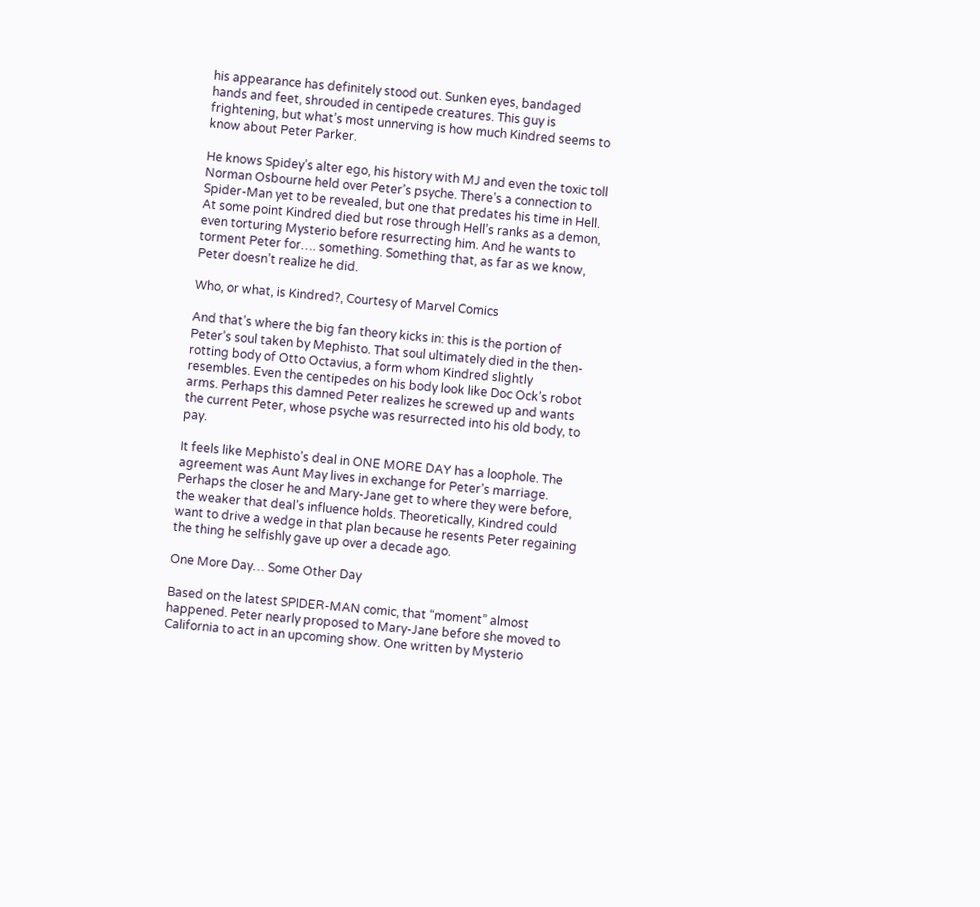his appearance has definitely stood out. Sunken eyes, bandaged hands and feet, shrouded in centipede creatures. This guy is frightening, but what’s most unnerving is how much Kindred seems to know about Peter Parker.

He knows Spidey’s alter ego, his history with MJ and even the toxic toll Norman Osbourne held over Peter’s psyche. There’s a connection to Spider-Man yet to be revealed, but one that predates his time in Hell. At some point Kindred died but rose through Hell’s ranks as a demon, even torturing Mysterio before resurrecting him. And he wants to torment Peter for…. something. Something that, as far as we know, Peter doesn’t realize he did.

Who, or what, is Kindred?, Courtesy of Marvel Comics

And that’s where the big fan theory kicks in: this is the portion of Peter’s soul taken by Mephisto. That soul ultimately died in the then-rotting body of Otto Octavius, a form whom Kindred slightly resembles. Even the centipedes on his body look like Doc Ock’s robot arms. Perhaps this damned Peter realizes he screwed up and wants the current Peter, whose psyche was resurrected into his old body, to pay.

It feels like Mephisto’s deal in ONE MORE DAY has a loophole. The agreement was Aunt May lives in exchange for Peter’s marriage. Perhaps the closer he and Mary-Jane get to where they were before, the weaker that deal’s influence holds. Theoretically, Kindred could want to drive a wedge in that plan because he resents Peter regaining the thing he selfishly gave up over a decade ago.

One More Day… Some Other Day

Based on the latest SPIDER-MAN comic, that “moment” almost happened. Peter nearly proposed to Mary-Jane before she moved to California to act in an upcoming show. One written by Mysterio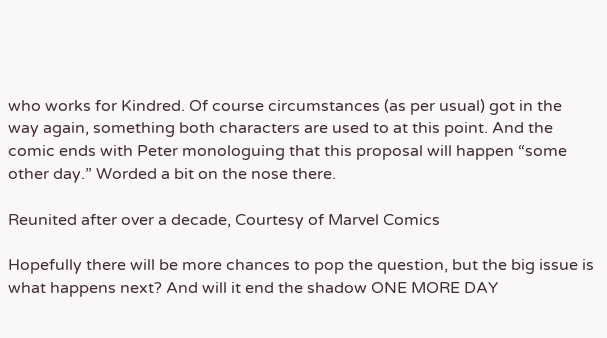who works for Kindred. Of course circumstances (as per usual) got in the way again, something both characters are used to at this point. And the comic ends with Peter monologuing that this proposal will happen “some other day.” Worded a bit on the nose there.

Reunited after over a decade, Courtesy of Marvel Comics

Hopefully there will be more chances to pop the question, but the big issue is what happens next? And will it end the shadow ONE MORE DAY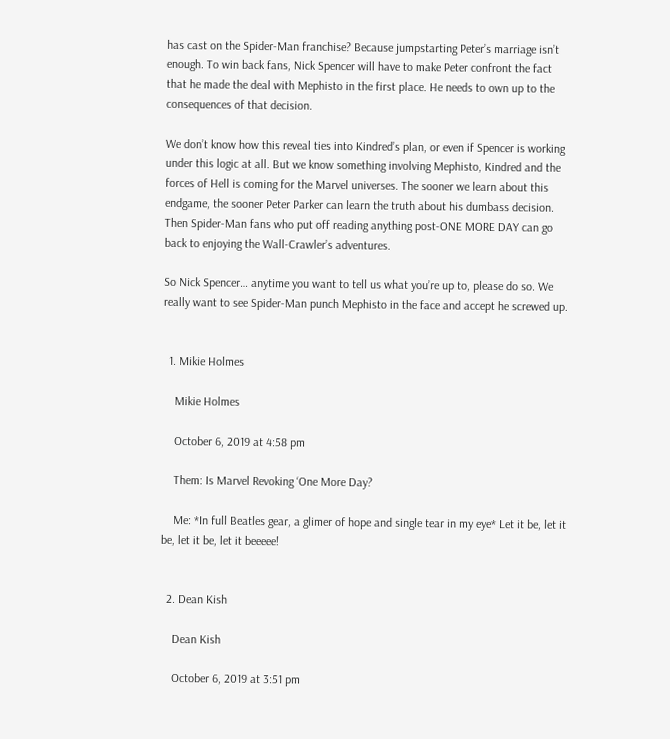has cast on the Spider-Man franchise? Because jumpstarting Peter’s marriage isn’t enough. To win back fans, Nick Spencer will have to make Peter confront the fact that he made the deal with Mephisto in the first place. He needs to own up to the consequences of that decision.

We don’t know how this reveal ties into Kindred’s plan, or even if Spencer is working under this logic at all. But we know something involving Mephisto, Kindred and the forces of Hell is coming for the Marvel universes. The sooner we learn about this endgame, the sooner Peter Parker can learn the truth about his dumbass decision. Then Spider-Man fans who put off reading anything post-ONE MORE DAY can go back to enjoying the Wall-Crawler’s adventures.

So Nick Spencer… anytime you want to tell us what you’re up to, please do so. We really want to see Spider-Man punch Mephisto in the face and accept he screwed up.


  1. Mikie Holmes

    Mikie Holmes

    October 6, 2019 at 4:58 pm

    Them: Is Marvel Revoking ‘One More Day?

    Me: *In full Beatles gear, a glimer of hope and single tear in my eye* Let it be, let it be, let it be, let it beeeee!


  2. Dean Kish

    Dean Kish

    October 6, 2019 at 3:51 pm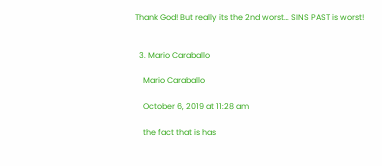Thank God! But really its the 2nd worst… SINS PAST is worst!


  3. Mario Caraballo

    Mario Caraballo

    October 6, 2019 at 11:28 am

    the fact that is has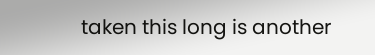taken this long is another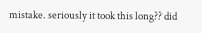mistake. seriously it took this long?? did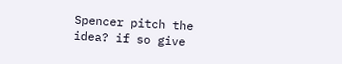Spencer pitch the idea? if so give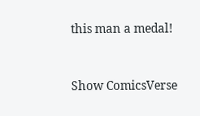this man a medal!


Show ComicsVerse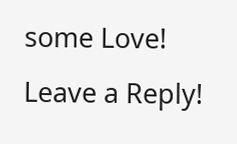some Love! Leave a Reply!